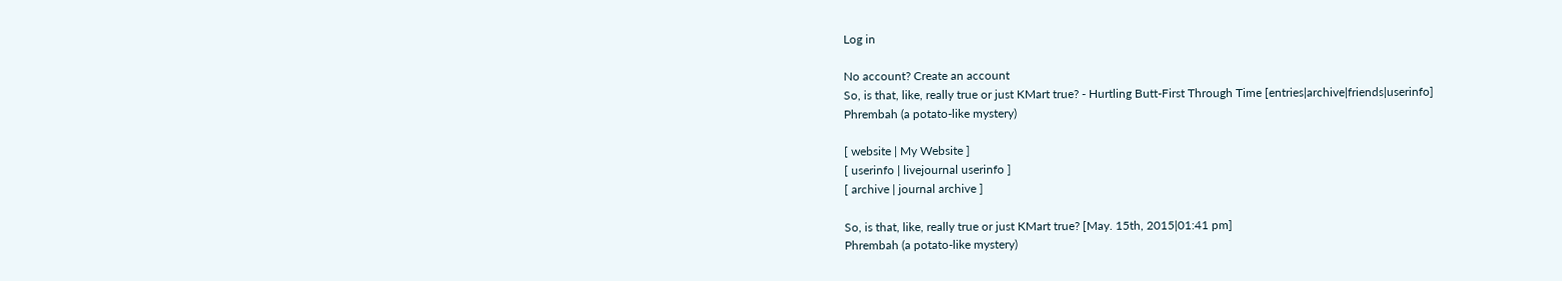Log in

No account? Create an account
So, is that, like, really true or just KMart true? - Hurtling Butt-First Through Time [entries|archive|friends|userinfo]
Phrembah (a potato-like mystery)

[ website | My Website ]
[ userinfo | livejournal userinfo ]
[ archive | journal archive ]

So, is that, like, really true or just KMart true? [May. 15th, 2015|01:41 pm]
Phrembah (a potato-like mystery)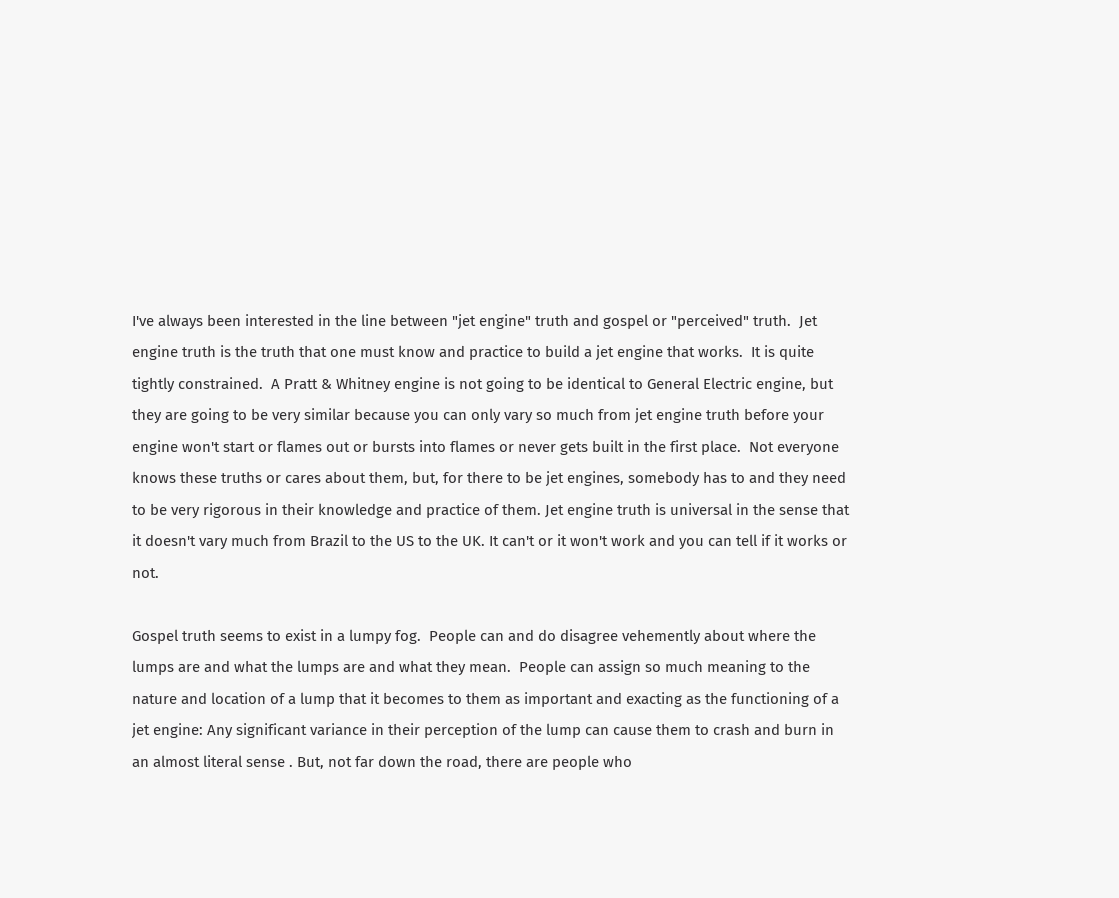I've always been interested in the line between "jet engine" truth and gospel or "perceived" truth.  Jet engine truth is the truth that one must know and practice to build a jet engine that works.  It is quite tightly constrained.  A Pratt & Whitney engine is not going to be identical to General Electric engine, but they are going to be very similar because you can only vary so much from jet engine truth before your engine won't start or flames out or bursts into flames or never gets built in the first place.  Not everyone knows these truths or cares about them, but, for there to be jet engines, somebody has to and they need to be very rigorous in their knowledge and practice of them. Jet engine truth is universal in the sense that it doesn't vary much from Brazil to the US to the UK. It can't or it won't work and you can tell if it works or not.

Gospel truth seems to exist in a lumpy fog.  People can and do disagree vehemently about where the lumps are and what the lumps are and what they mean.  People can assign so much meaning to the nature and location of a lump that it becomes to them as important and exacting as the functioning of a jet engine: Any significant variance in their perception of the lump can cause them to crash and burn in an almost literal sense . But, not far down the road, there are people who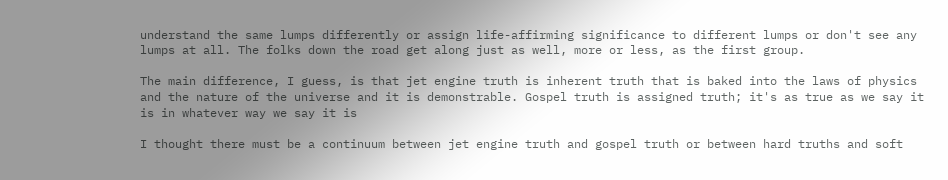understand the same lumps differently or assign life-affirming significance to different lumps or don't see any lumps at all. The folks down the road get along just as well, more or less, as the first group.

The main difference, I guess, is that jet engine truth is inherent truth that is baked into the laws of physics and the nature of the universe and it is demonstrable. Gospel truth is assigned truth; it's as true as we say it is in whatever way we say it is

I thought there must be a continuum between jet engine truth and gospel truth or between hard truths and soft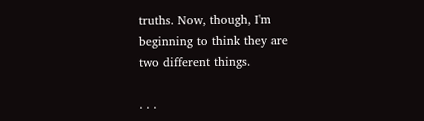truths. Now, though, I'm beginning to think they are two different things.

. . .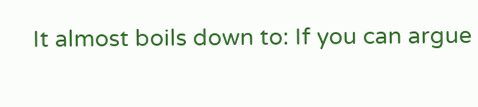It almost boils down to: If you can argue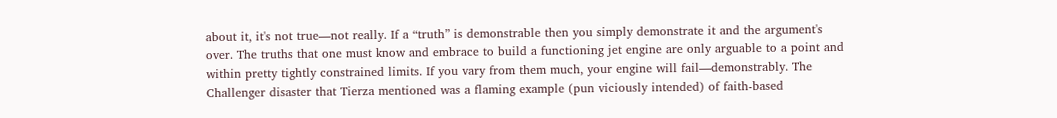about it, it's not true—not really. If a “truth” is demonstrable then you simply demonstrate it and the argument's over. The truths that one must know and embrace to build a functioning jet engine are only arguable to a point and within pretty tightly constrained limits. If you vary from them much, your engine will fail—demonstrably. The Challenger disaster that Tierza mentioned was a flaming example (pun viciously intended) of faith-based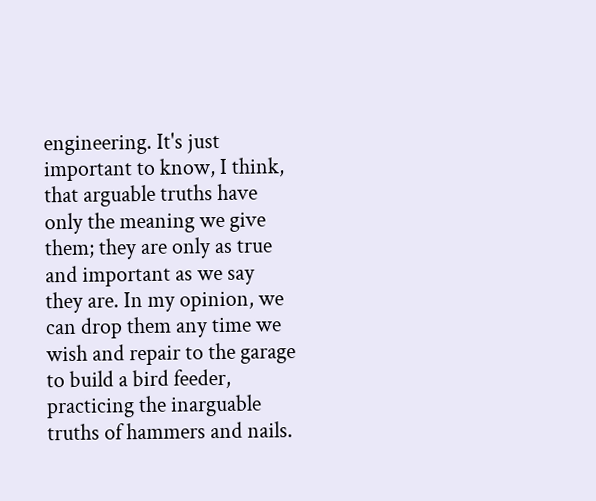engineering. It's just important to know, I think, that arguable truths have only the meaning we give them; they are only as true and important as we say they are. In my opinion, we can drop them any time we wish and repair to the garage to build a bird feeder, practicing the inarguable truths of hammers and nails.